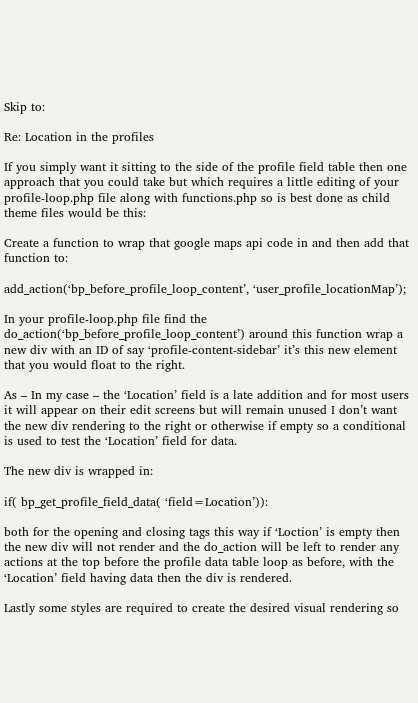Skip to:

Re: Location in the profiles

If you simply want it sitting to the side of the profile field table then one approach that you could take but which requires a little editing of your profile-loop.php file along with functions.php so is best done as child theme files would be this:

Create a function to wrap that google maps api code in and then add that function to:

add_action(‘bp_before_profile_loop_content’, ‘user_profile_locationMap’);

In your profile-loop.php file find the do_action(‘bp_before_profile_loop_content’) around this function wrap a new div with an ID of say ‘profile-content-sidebar’ it’s this new element that you would float to the right.

As – In my case – the ‘Location’ field is a late addition and for most users it will appear on their edit screens but will remain unused I don’t want the new div rendering to the right or otherwise if empty so a conditional is used to test the ‘Location’ field for data.

The new div is wrapped in:

if( bp_get_profile_field_data( ‘field=Location’)):

both for the opening and closing tags this way if ‘Loction’ is empty then the new div will not render and the do_action will be left to render any actions at the top before the profile data table loop as before, with the ‘Location’ field having data then the div is rendered.

Lastly some styles are required to create the desired visual rendering so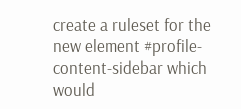create a ruleset for the new element #profile-content-sidebar which would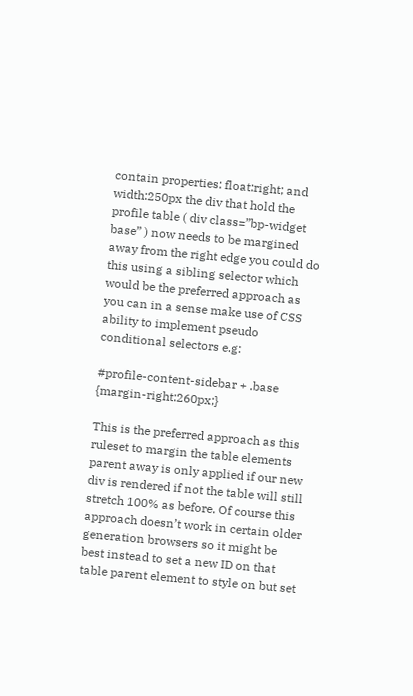contain properties: float:right; and width:250px the div that hold the profile table ( div class=”bp-widget base” ) now needs to be margined away from the right edge you could do this using a sibling selector which would be the preferred approach as you can in a sense make use of CSS ability to implement pseudo conditional selectors e.g:

#profile-content-sidebar + .base {margin-right:260px;}

This is the preferred approach as this ruleset to margin the table elements parent away is only applied if our new div is rendered if not the table will still stretch 100% as before. Of course this approach doesn’t work in certain older generation browsers so it might be best instead to set a new ID on that table parent element to style on but set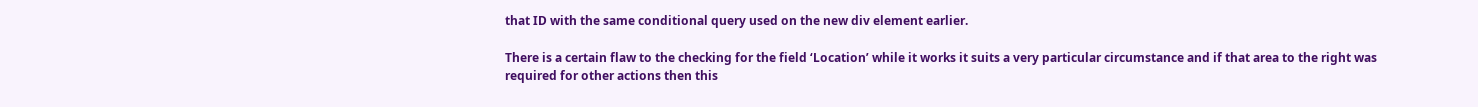that ID with the same conditional query used on the new div element earlier.

There is a certain flaw to the checking for the field ‘Location’ while it works it suits a very particular circumstance and if that area to the right was required for other actions then this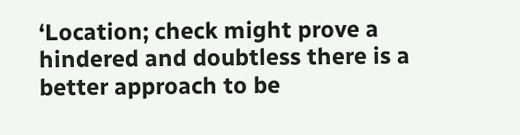‘Location; check might prove a hindered and doubtless there is a better approach to be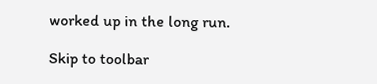worked up in the long run.

Skip to toolbar